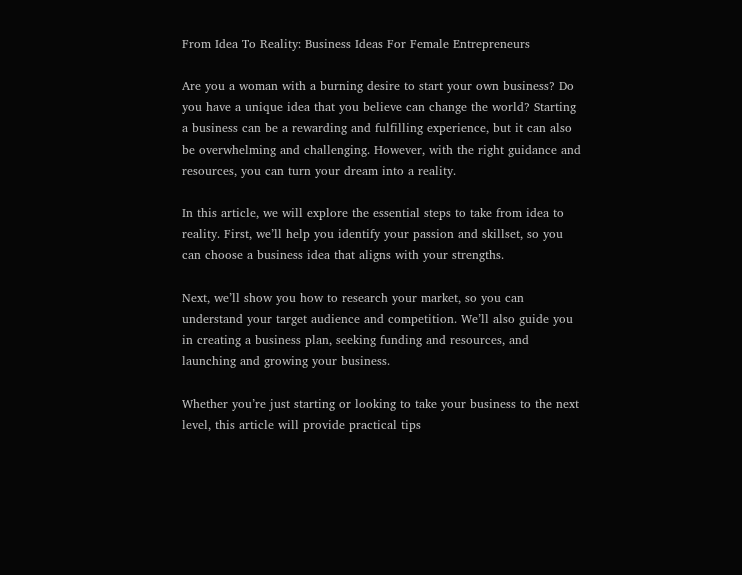From Idea To Reality: Business Ideas For Female Entrepreneurs

Are you a woman with a burning desire to start your own business? Do you have a unique idea that you believe can change the world? Starting a business can be a rewarding and fulfilling experience, but it can also be overwhelming and challenging. However, with the right guidance and resources, you can turn your dream into a reality.

In this article, we will explore the essential steps to take from idea to reality. First, we’ll help you identify your passion and skillset, so you can choose a business idea that aligns with your strengths.

Next, we’ll show you how to research your market, so you can understand your target audience and competition. We’ll also guide you in creating a business plan, seeking funding and resources, and launching and growing your business.

Whether you’re just starting or looking to take your business to the next level, this article will provide practical tips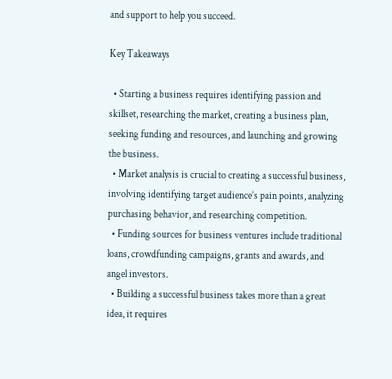and support to help you succeed.

Key Takeaways

  • Starting a business requires identifying passion and skillset, researching the market, creating a business plan, seeking funding and resources, and launching and growing the business.
  • Market analysis is crucial to creating a successful business, involving identifying target audience’s pain points, analyzing purchasing behavior, and researching competition.
  • Funding sources for business ventures include traditional loans, crowdfunding campaigns, grants and awards, and angel investors.
  • Building a successful business takes more than a great idea, it requires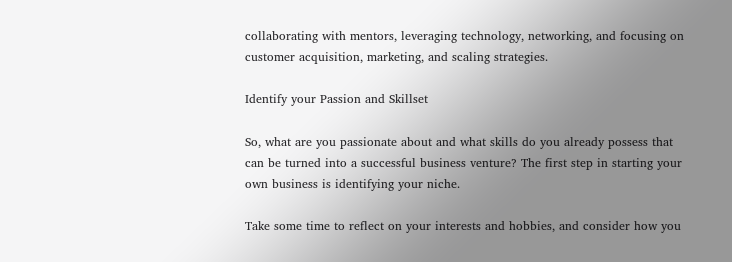collaborating with mentors, leveraging technology, networking, and focusing on customer acquisition, marketing, and scaling strategies.

Identify your Passion and Skillset

So, what are you passionate about and what skills do you already possess that can be turned into a successful business venture? The first step in starting your own business is identifying your niche.

Take some time to reflect on your interests and hobbies, and consider how you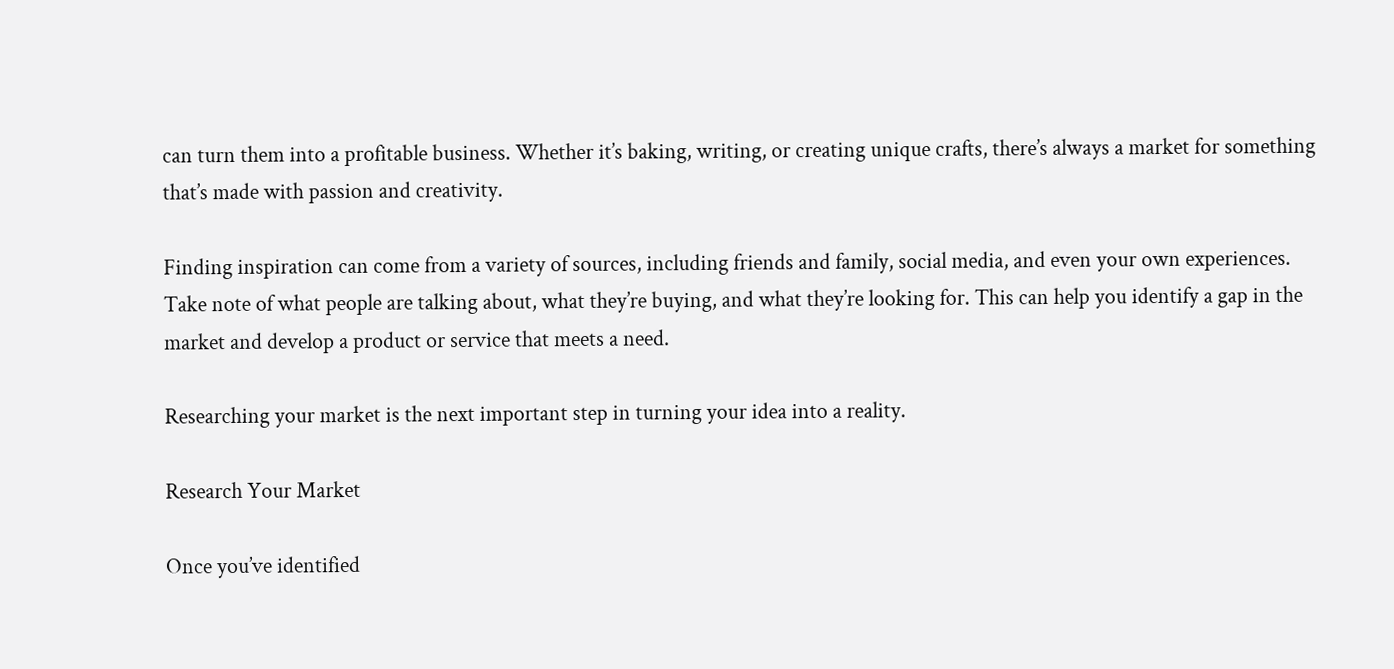can turn them into a profitable business. Whether it’s baking, writing, or creating unique crafts, there’s always a market for something that’s made with passion and creativity.

Finding inspiration can come from a variety of sources, including friends and family, social media, and even your own experiences. Take note of what people are talking about, what they’re buying, and what they’re looking for. This can help you identify a gap in the market and develop a product or service that meets a need.

Researching your market is the next important step in turning your idea into a reality.

Research Your Market

Once you’ve identified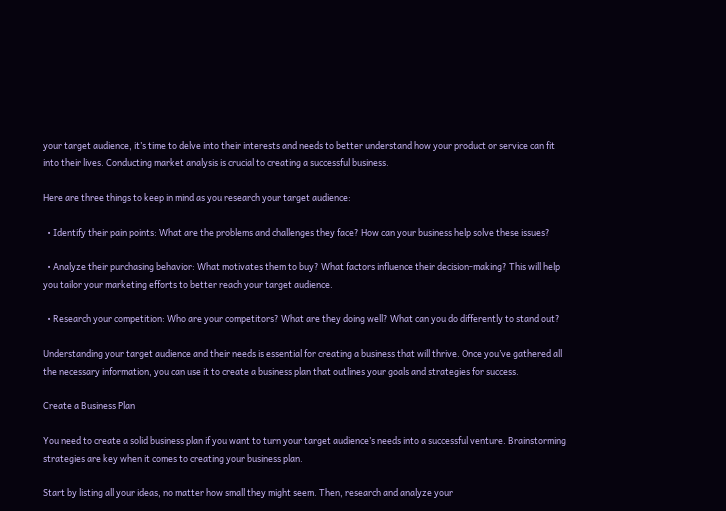your target audience, it’s time to delve into their interests and needs to better understand how your product or service can fit into their lives. Conducting market analysis is crucial to creating a successful business.

Here are three things to keep in mind as you research your target audience:

  • Identify their pain points: What are the problems and challenges they face? How can your business help solve these issues?

  • Analyze their purchasing behavior: What motivates them to buy? What factors influence their decision-making? This will help you tailor your marketing efforts to better reach your target audience.

  • Research your competition: Who are your competitors? What are they doing well? What can you do differently to stand out?

Understanding your target audience and their needs is essential for creating a business that will thrive. Once you’ve gathered all the necessary information, you can use it to create a business plan that outlines your goals and strategies for success.

Create a Business Plan

You need to create a solid business plan if you want to turn your target audience’s needs into a successful venture. Brainstorming strategies are key when it comes to creating your business plan.

Start by listing all your ideas, no matter how small they might seem. Then, research and analyze your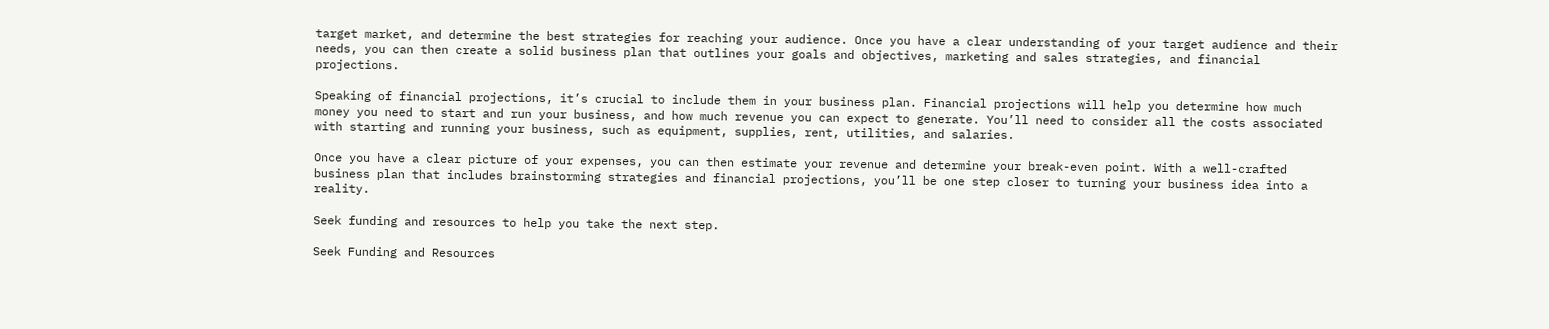target market, and determine the best strategies for reaching your audience. Once you have a clear understanding of your target audience and their needs, you can then create a solid business plan that outlines your goals and objectives, marketing and sales strategies, and financial projections.

Speaking of financial projections, it’s crucial to include them in your business plan. Financial projections will help you determine how much money you need to start and run your business, and how much revenue you can expect to generate. You’ll need to consider all the costs associated with starting and running your business, such as equipment, supplies, rent, utilities, and salaries.

Once you have a clear picture of your expenses, you can then estimate your revenue and determine your break-even point. With a well-crafted business plan that includes brainstorming strategies and financial projections, you’ll be one step closer to turning your business idea into a reality.

Seek funding and resources to help you take the next step.

Seek Funding and Resources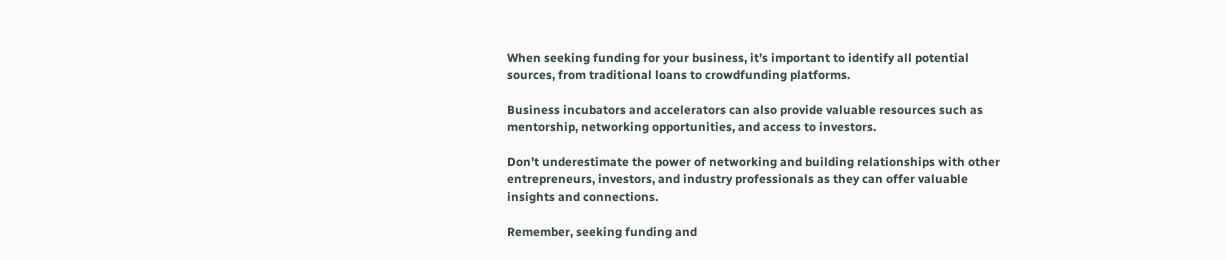When seeking funding for your business, it’s important to identify all potential sources, from traditional loans to crowdfunding platforms.

Business incubators and accelerators can also provide valuable resources such as mentorship, networking opportunities, and access to investors.

Don’t underestimate the power of networking and building relationships with other entrepreneurs, investors, and industry professionals as they can offer valuable insights and connections.

Remember, seeking funding and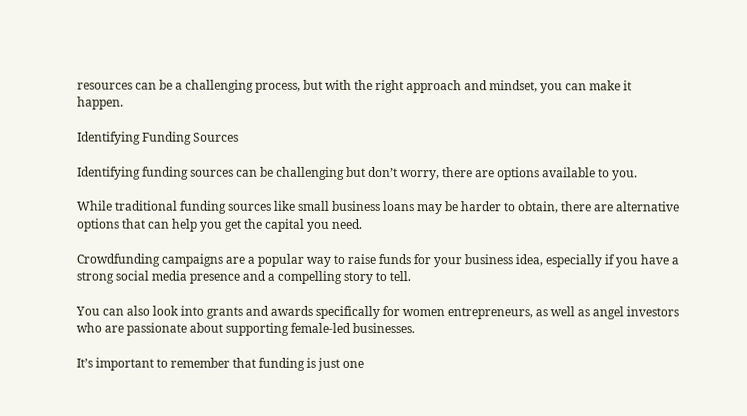resources can be a challenging process, but with the right approach and mindset, you can make it happen.

Identifying Funding Sources

Identifying funding sources can be challenging but don’t worry, there are options available to you.

While traditional funding sources like small business loans may be harder to obtain, there are alternative options that can help you get the capital you need.

Crowdfunding campaigns are a popular way to raise funds for your business idea, especially if you have a strong social media presence and a compelling story to tell.

You can also look into grants and awards specifically for women entrepreneurs, as well as angel investors who are passionate about supporting female-led businesses.

It’s important to remember that funding is just one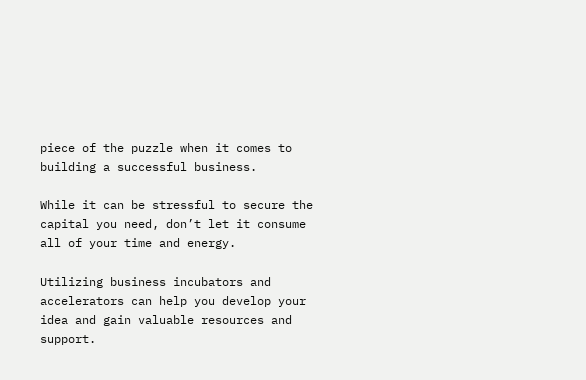piece of the puzzle when it comes to building a successful business.

While it can be stressful to secure the capital you need, don’t let it consume all of your time and energy.

Utilizing business incubators and accelerators can help you develop your idea and gain valuable resources and support.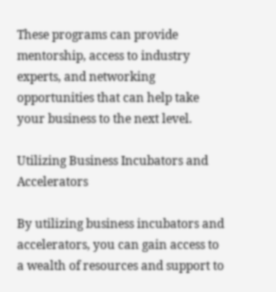These programs can provide mentorship, access to industry experts, and networking opportunities that can help take your business to the next level.

Utilizing Business Incubators and Accelerators

By utilizing business incubators and accelerators, you can gain access to a wealth of resources and support to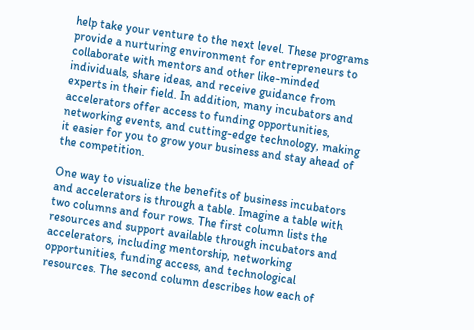help take your venture to the next level. These programs provide a nurturing environment for entrepreneurs to collaborate with mentors and other like-minded individuals, share ideas, and receive guidance from experts in their field. In addition, many incubators and accelerators offer access to funding opportunities, networking events, and cutting-edge technology, making it easier for you to grow your business and stay ahead of the competition.

One way to visualize the benefits of business incubators and accelerators is through a table. Imagine a table with two columns and four rows. The first column lists the resources and support available through incubators and accelerators, including mentorship, networking opportunities, funding access, and technological resources. The second column describes how each of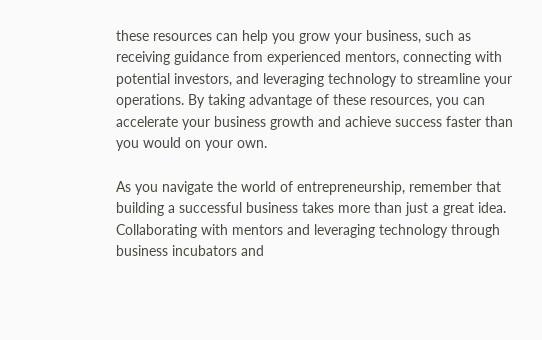these resources can help you grow your business, such as receiving guidance from experienced mentors, connecting with potential investors, and leveraging technology to streamline your operations. By taking advantage of these resources, you can accelerate your business growth and achieve success faster than you would on your own.

As you navigate the world of entrepreneurship, remember that building a successful business takes more than just a great idea. Collaborating with mentors and leveraging technology through business incubators and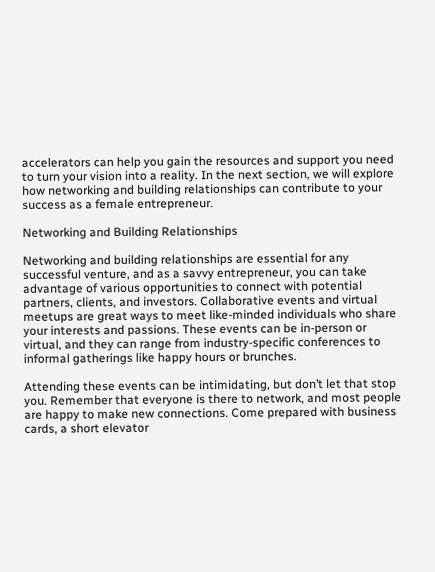accelerators can help you gain the resources and support you need to turn your vision into a reality. In the next section, we will explore how networking and building relationships can contribute to your success as a female entrepreneur.

Networking and Building Relationships

Networking and building relationships are essential for any successful venture, and as a savvy entrepreneur, you can take advantage of various opportunities to connect with potential partners, clients, and investors. Collaborative events and virtual meetups are great ways to meet like-minded individuals who share your interests and passions. These events can be in-person or virtual, and they can range from industry-specific conferences to informal gatherings like happy hours or brunches.

Attending these events can be intimidating, but don’t let that stop you. Remember that everyone is there to network, and most people are happy to make new connections. Come prepared with business cards, a short elevator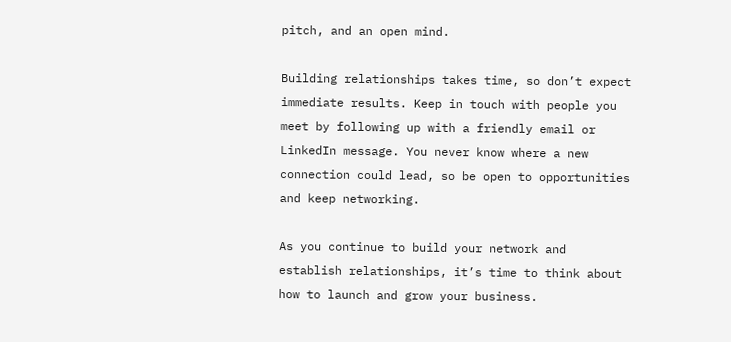pitch, and an open mind.

Building relationships takes time, so don’t expect immediate results. Keep in touch with people you meet by following up with a friendly email or LinkedIn message. You never know where a new connection could lead, so be open to opportunities and keep networking.

As you continue to build your network and establish relationships, it’s time to think about how to launch and grow your business.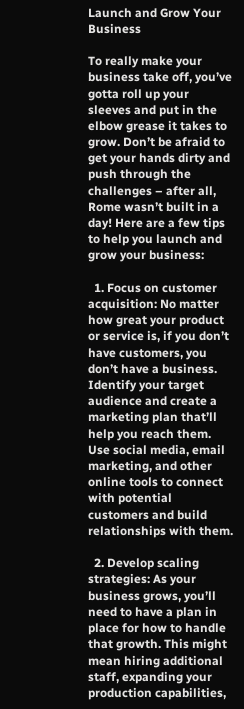Launch and Grow Your Business

To really make your business take off, you’ve gotta roll up your sleeves and put in the elbow grease it takes to grow. Don’t be afraid to get your hands dirty and push through the challenges – after all, Rome wasn’t built in a day! Here are a few tips to help you launch and grow your business:

  1. Focus on customer acquisition: No matter how great your product or service is, if you don’t have customers, you don’t have a business. Identify your target audience and create a marketing plan that’ll help you reach them. Use social media, email marketing, and other online tools to connect with potential customers and build relationships with them.

  2. Develop scaling strategies: As your business grows, you’ll need to have a plan in place for how to handle that growth. This might mean hiring additional staff, expanding your production capabilities,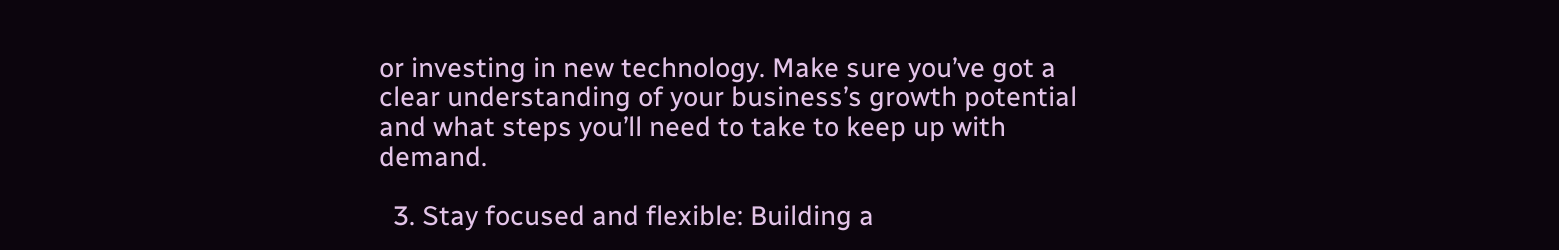or investing in new technology. Make sure you’ve got a clear understanding of your business’s growth potential and what steps you’ll need to take to keep up with demand.

  3. Stay focused and flexible: Building a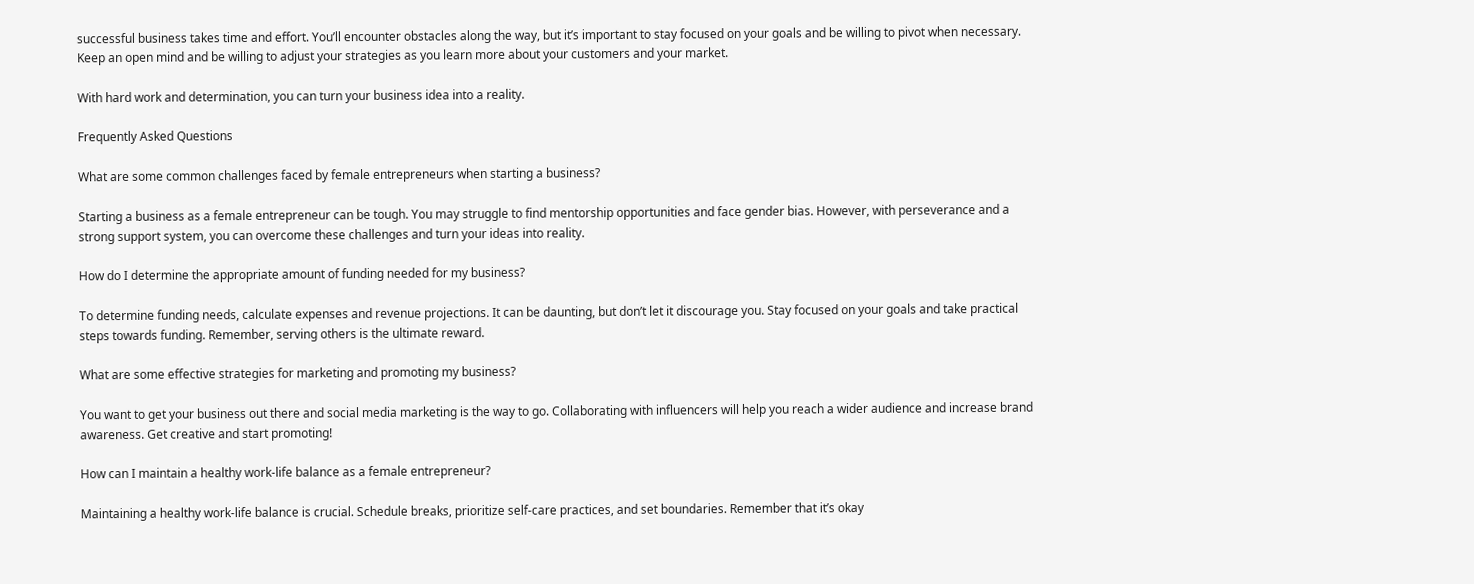successful business takes time and effort. You’ll encounter obstacles along the way, but it’s important to stay focused on your goals and be willing to pivot when necessary. Keep an open mind and be willing to adjust your strategies as you learn more about your customers and your market.

With hard work and determination, you can turn your business idea into a reality.

Frequently Asked Questions

What are some common challenges faced by female entrepreneurs when starting a business?

Starting a business as a female entrepreneur can be tough. You may struggle to find mentorship opportunities and face gender bias. However, with perseverance and a strong support system, you can overcome these challenges and turn your ideas into reality.

How do I determine the appropriate amount of funding needed for my business?

To determine funding needs, calculate expenses and revenue projections. It can be daunting, but don’t let it discourage you. Stay focused on your goals and take practical steps towards funding. Remember, serving others is the ultimate reward.

What are some effective strategies for marketing and promoting my business?

You want to get your business out there and social media marketing is the way to go. Collaborating with influencers will help you reach a wider audience and increase brand awareness. Get creative and start promoting!

How can I maintain a healthy work-life balance as a female entrepreneur?

Maintaining a healthy work-life balance is crucial. Schedule breaks, prioritize self-care practices, and set boundaries. Remember that it’s okay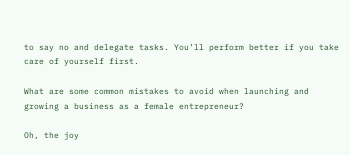to say no and delegate tasks. You’ll perform better if you take care of yourself first.

What are some common mistakes to avoid when launching and growing a business as a female entrepreneur?

Oh, the joy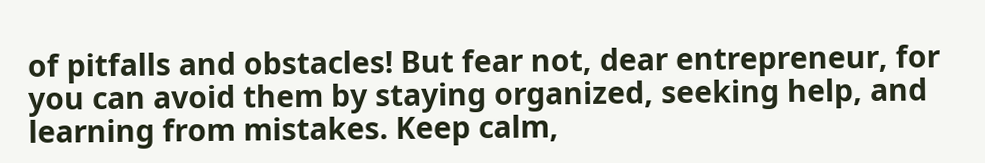of pitfalls and obstacles! But fear not, dear entrepreneur, for you can avoid them by staying organized, seeking help, and learning from mistakes. Keep calm,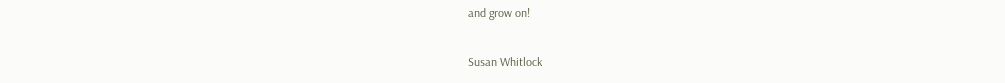and grow on!

Susan Whitlock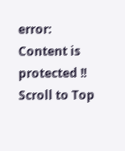error: Content is protected !!
Scroll to Top